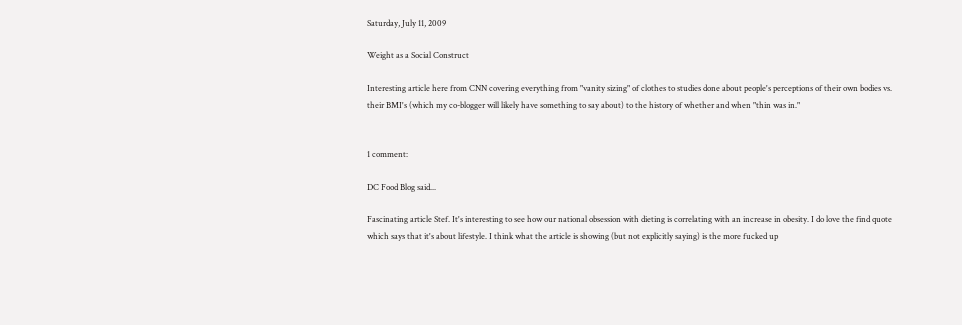Saturday, July 11, 2009

Weight as a Social Construct

Interesting article here from CNN covering everything from "vanity sizing" of clothes to studies done about people's perceptions of their own bodies vs. their BMI's (which my co-blogger will likely have something to say about) to the history of whether and when "thin was in."


1 comment:

DC Food Blog said...

Fascinating article Stef. It's interesting to see how our national obsession with dieting is correlating with an increase in obesity. I do love the find quote which says that it's about lifestyle. I think what the article is showing (but not explicitly saying) is the more fucked up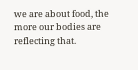we are about food, the more our bodies are reflecting that.